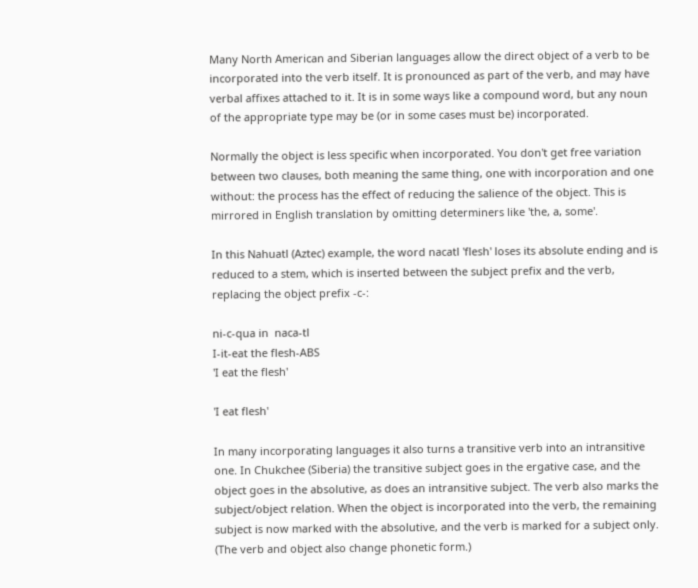Many North American and Siberian languages allow the direct object of a verb to be incorporated into the verb itself. It is pronounced as part of the verb, and may have verbal affixes attached to it. It is in some ways like a compound word, but any noun of the appropriate type may be (or in some cases must be) incorporated.

Normally the object is less specific when incorporated. You don't get free variation between two clauses, both meaning the same thing, one with incorporation and one without: the process has the effect of reducing the salience of the object. This is mirrored in English translation by omitting determiners like 'the, a, some'.

In this Nahuatl (Aztec) example, the word nacatl 'flesh' loses its absolute ending and is reduced to a stem, which is inserted between the subject prefix and the verb, replacing the object prefix -c-:

ni-c-qua in  naca-tl
I-it-eat the flesh-ABS
'I eat the flesh'

'I eat flesh'

In many incorporating languages it also turns a transitive verb into an intransitive one. In Chukchee (Siberia) the transitive subject goes in the ergative case, and the object goes in the absolutive, as does an intransitive subject. The verb also marks the subject/object relation. When the object is incorporated into the verb, the remaining subject is now marked with the absolutive, and the verb is marked for a subject only. (The verb and object also change phonetic form.)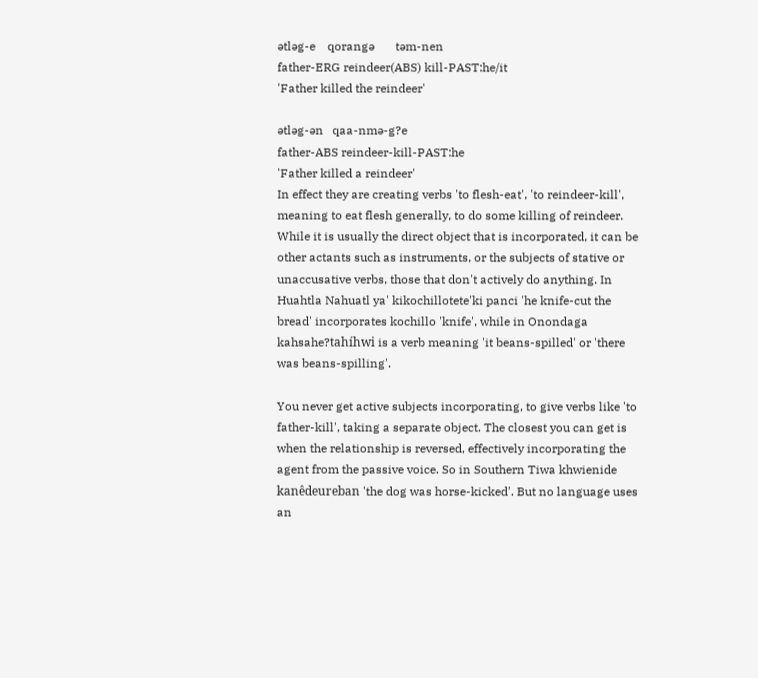ətləg-e    qorangə       təm-nen
father-ERG reindeer(ABS) kill-PAST:he/it
'Father killed the reindeer'

ətləg-ən   qaa-nmə-g?e
father-ABS reindeer-kill-PAST:he
'Father killed a reindeer'
In effect they are creating verbs 'to flesh-eat', 'to reindeer-kill', meaning to eat flesh generally, to do some killing of reindeer. While it is usually the direct object that is incorporated, it can be other actants such as instruments, or the subjects of stative or unaccusative verbs, those that don't actively do anything. In Huahtla Nahuatl ya' kikochillotete'ki panci 'he knife-cut the bread' incorporates kochillo 'knife', while in Onondaga kahsahe?tahíhwi is a verb meaning 'it beans-spilled' or 'there was beans-spilling'.

You never get active subjects incorporating, to give verbs like 'to father-kill', taking a separate object. The closest you can get is when the relationship is reversed, effectively incorporating the agent from the passive voice. So in Southern Tiwa khwienide kanêdeureban 'the dog was horse-kicked'. But no language uses an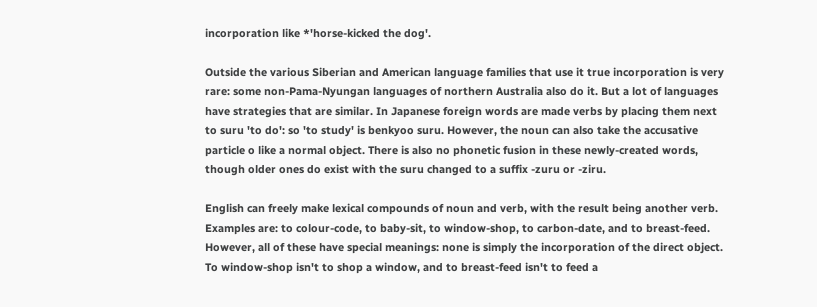incorporation like *'horse-kicked the dog'.

Outside the various Siberian and American language families that use it true incorporation is very rare: some non-Pama-Nyungan languages of northern Australia also do it. But a lot of languages have strategies that are similar. In Japanese foreign words are made verbs by placing them next to suru 'to do': so 'to study' is benkyoo suru. However, the noun can also take the accusative particle o like a normal object. There is also no phonetic fusion in these newly-created words, though older ones do exist with the suru changed to a suffix -zuru or -ziru.

English can freely make lexical compounds of noun and verb, with the result being another verb. Examples are: to colour-code, to baby-sit, to window-shop, to carbon-date, and to breast-feed. However, all of these have special meanings: none is simply the incorporation of the direct object. To window-shop isn't to shop a window, and to breast-feed isn't to feed a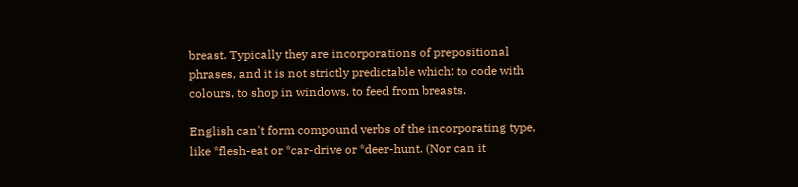breast. Typically they are incorporations of prepositional phrases, and it is not strictly predictable which: to code with colours, to shop in windows, to feed from breasts.

English can't form compound verbs of the incorporating type, like *flesh-eat or *car-drive or *deer-hunt. (Nor can it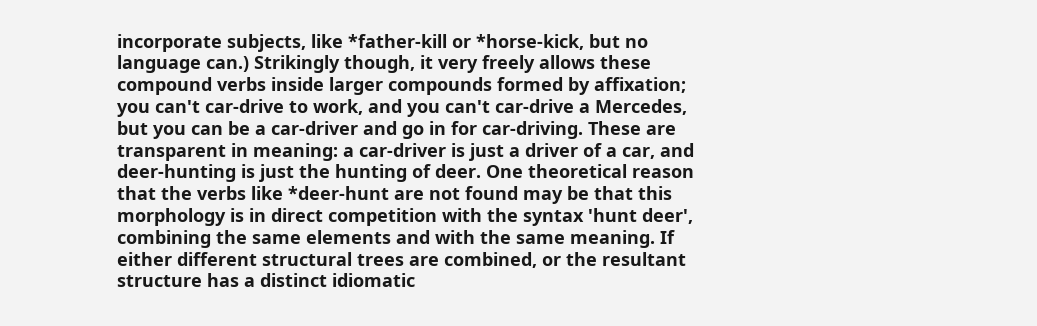incorporate subjects, like *father-kill or *horse-kick, but no language can.) Strikingly though, it very freely allows these compound verbs inside larger compounds formed by affixation; you can't car-drive to work, and you can't car-drive a Mercedes, but you can be a car-driver and go in for car-driving. These are transparent in meaning: a car-driver is just a driver of a car, and deer-hunting is just the hunting of deer. One theoretical reason that the verbs like *deer-hunt are not found may be that this morphology is in direct competition with the syntax 'hunt deer', combining the same elements and with the same meaning. If either different structural trees are combined, or the resultant structure has a distinct idiomatic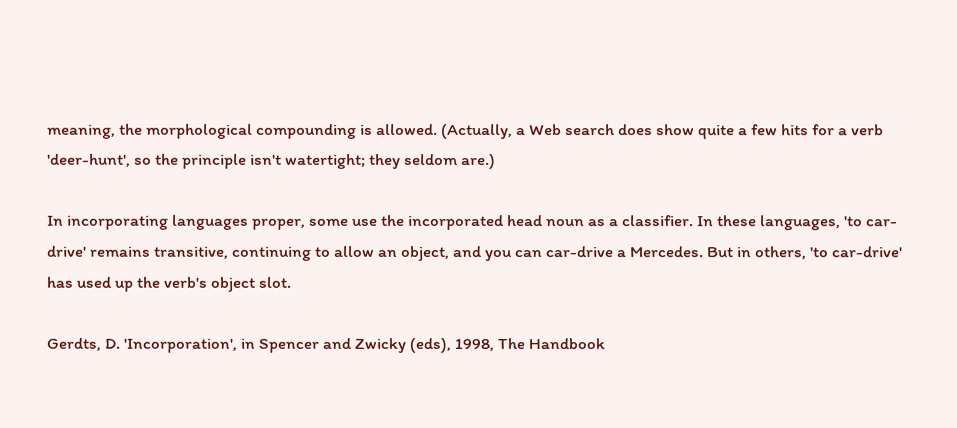meaning, the morphological compounding is allowed. (Actually, a Web search does show quite a few hits for a verb 'deer-hunt', so the principle isn't watertight; they seldom are.)

In incorporating languages proper, some use the incorporated head noun as a classifier. In these languages, 'to car-drive' remains transitive, continuing to allow an object, and you can car-drive a Mercedes. But in others, 'to car-drive' has used up the verb's object slot.

Gerdts, D. 'Incorporation', in Spencer and Zwicky (eds), 1998, The Handbook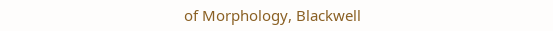of Morphology, Blackwell